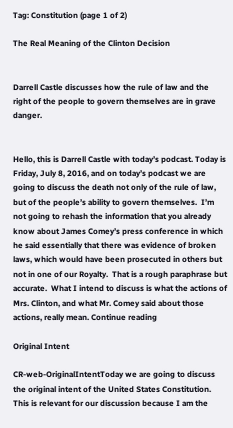Tag: Constitution (page 1 of 2)

The Real Meaning of the Clinton Decision


Darrell Castle discusses how the rule of law and the right of the people to govern themselves are in grave danger.


Hello, this is Darrell Castle with today’s podcast. Today is Friday, July 8, 2016, and on today’s podcast we are going to discuss the death not only of the rule of law, but of the people’s ability to govern themselves.  I’m not going to rehash the information that you already know about James Comey’s press conference in which he said essentially that there was evidence of broken laws, which would have been prosecuted in others but not in one of our Royalty.  That is a rough paraphrase but accurate.  What I intend to discuss is what the actions of Mrs. Clinton, and what Mr. Comey said about those actions, really mean. Continue reading

Original Intent

CR-web-OriginalIntentToday we are going to discuss the original intent of the United States Constitution. This is relevant for our discussion because I am the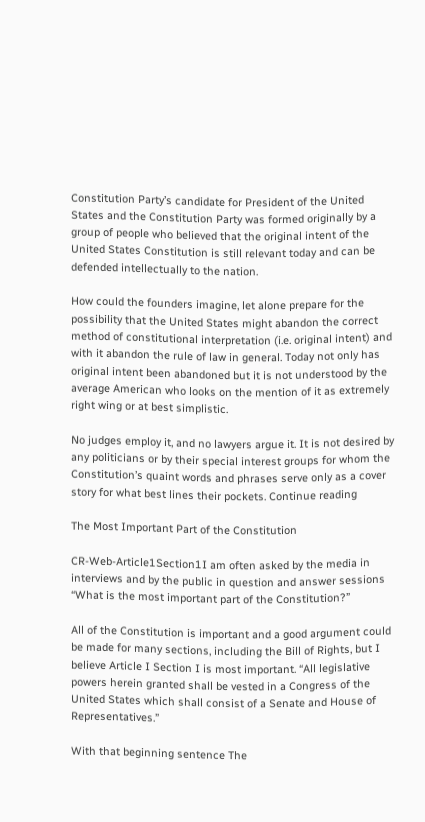Constitution Party’s candidate for President of the United States and the Constitution Party was formed originally by a group of people who believed that the original intent of the United States Constitution is still relevant today and can be defended intellectually to the nation.

How could the founders imagine, let alone prepare for the possibility that the United States might abandon the correct method of constitutional interpretation (i.e. original intent) and with it abandon the rule of law in general. Today not only has original intent been abandoned but it is not understood by the average American who looks on the mention of it as extremely right wing or at best simplistic.

No judges employ it, and no lawyers argue it. It is not desired by any politicians or by their special interest groups for whom the Constitution’s quaint words and phrases serve only as a cover story for what best lines their pockets. Continue reading

The Most Important Part of the Constitution

CR-Web-Article1Section1I am often asked by the media in interviews and by the public in question and answer sessions “What is the most important part of the Constitution?”

All of the Constitution is important and a good argument could be made for many sections, including the Bill of Rights, but I believe Article I Section I is most important. “All legislative powers herein granted shall be vested in a Congress of the United States which shall consist of a Senate and House of Representatives.”

With that beginning sentence The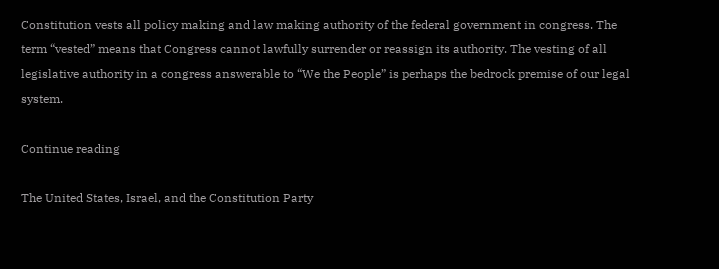Constitution vests all policy making and law making authority of the federal government in congress. The term “vested” means that Congress cannot lawfully surrender or reassign its authority. The vesting of all legislative authority in a congress answerable to “We the People” is perhaps the bedrock premise of our legal system.

Continue reading

The United States, Israel, and the Constitution Party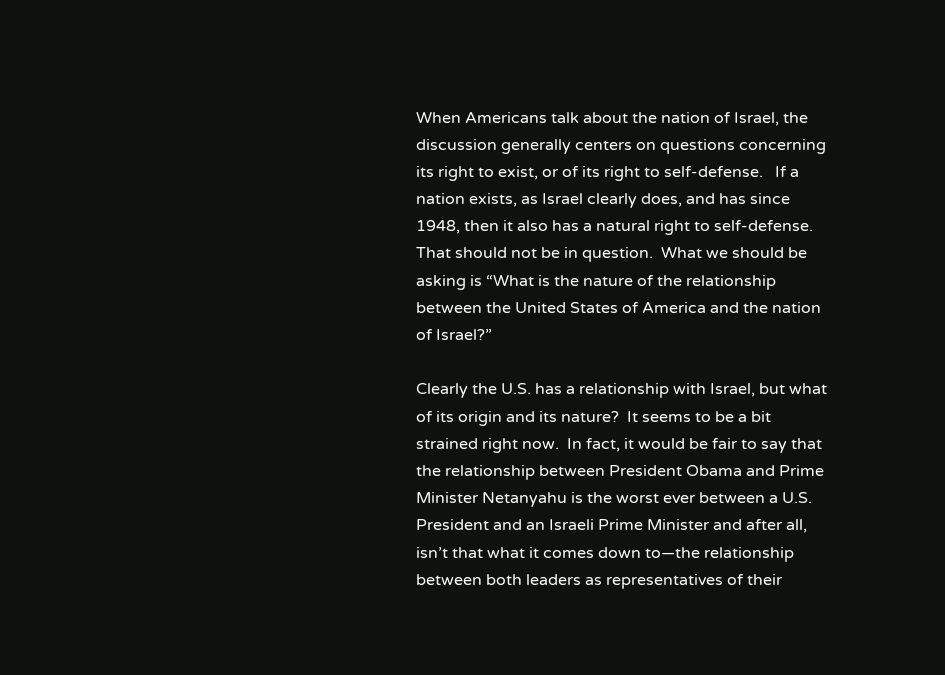When Americans talk about the nation of Israel, the discussion generally centers on questions concerning its right to exist, or of its right to self-defense.   If a nation exists, as Israel clearly does, and has since 1948, then it also has a natural right to self-defense.   That should not be in question.  What we should be asking is “What is the nature of the relationship between the United States of America and the nation of Israel?”

Clearly the U.S. has a relationship with Israel, but what of its origin and its nature?  It seems to be a bit strained right now.  In fact, it would be fair to say that the relationship between President Obama and Prime Minister Netanyahu is the worst ever between a U.S. President and an Israeli Prime Minister and after all, isn’t that what it comes down to—the relationship between both leaders as representatives of their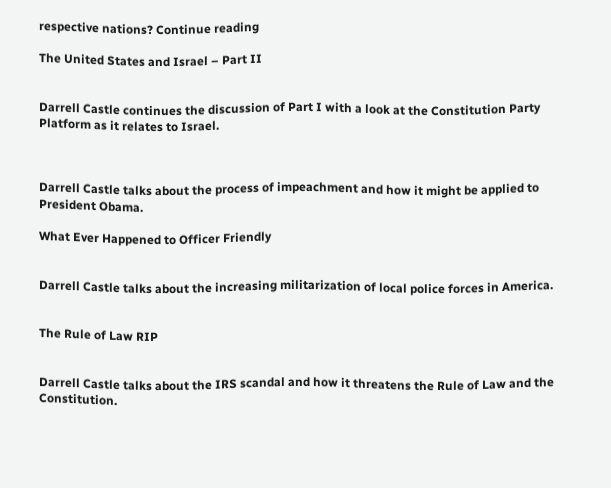respective nations? Continue reading

The United States and Israel – Part II


Darrell Castle continues the discussion of Part I with a look at the Constitution Party Platform as it relates to Israel.



Darrell Castle talks about the process of impeachment and how it might be applied to President Obama.

What Ever Happened to Officer Friendly


Darrell Castle talks about the increasing militarization of local police forces in America.


The Rule of Law RIP


Darrell Castle talks about the IRS scandal and how it threatens the Rule of Law and the Constitution.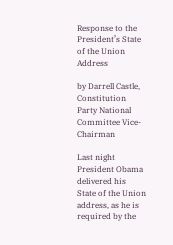Response to the President’s State of the Union Address

by Darrell Castle, Constitution Party National Committee Vice-Chairman

Last night President Obama delivered his State of the Union address, as he is required by the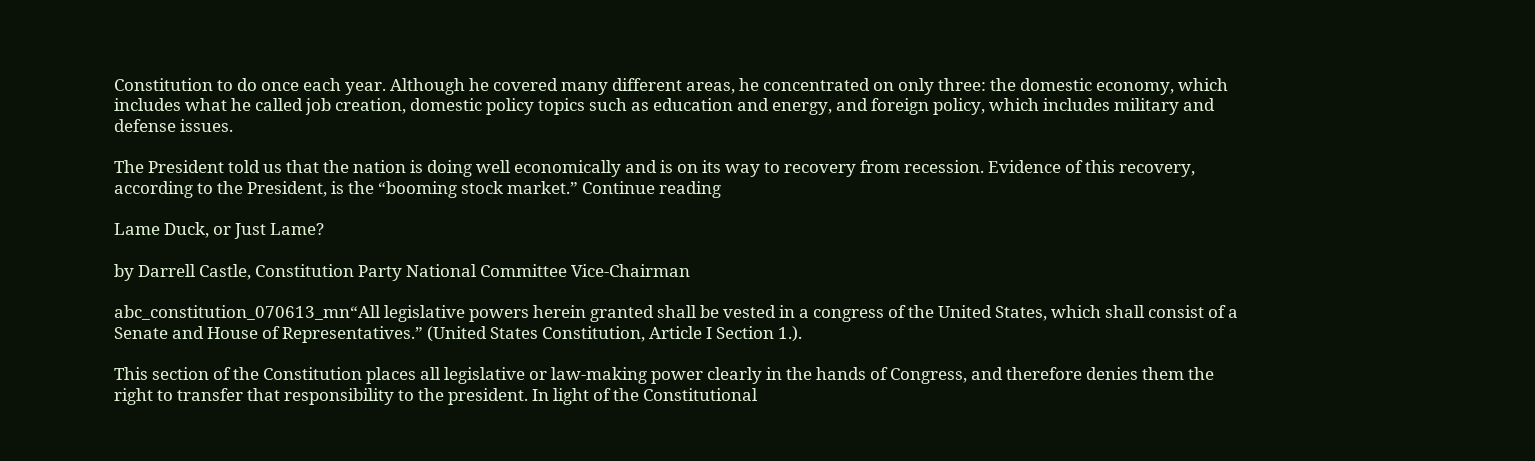Constitution to do once each year. Although he covered many different areas, he concentrated on only three: the domestic economy, which includes what he called job creation, domestic policy topics such as education and energy, and foreign policy, which includes military and defense issues.

The President told us that the nation is doing well economically and is on its way to recovery from recession. Evidence of this recovery, according to the President, is the “booming stock market.” Continue reading

Lame Duck, or Just Lame?

by Darrell Castle, Constitution Party National Committee Vice-Chairman

abc_constitution_070613_mn“All legislative powers herein granted shall be vested in a congress of the United States, which shall consist of a Senate and House of Representatives.” (United States Constitution, Article I Section 1.).

This section of the Constitution places all legislative or law-making power clearly in the hands of Congress, and therefore denies them the right to transfer that responsibility to the president. In light of the Constitutional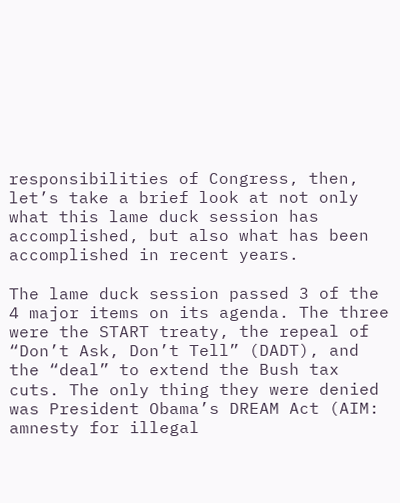responsibilities of Congress, then, let’s take a brief look at not only what this lame duck session has accomplished, but also what has been accomplished in recent years.

The lame duck session passed 3 of the 4 major items on its agenda. The three were the START treaty, the repeal of “Don’t Ask, Don’t Tell” (DADT), and the “deal” to extend the Bush tax cuts. The only thing they were denied was President Obama’s DREAM Act (AIM: amnesty for illegal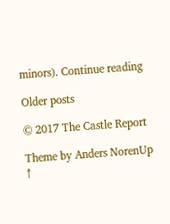minors). Continue reading

Older posts

© 2017 The Castle Report

Theme by Anders NorenUp ↑